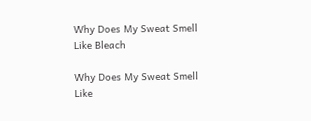Why Does My Sweat Smell Like Bleach

Why Does My Sweat Smell Like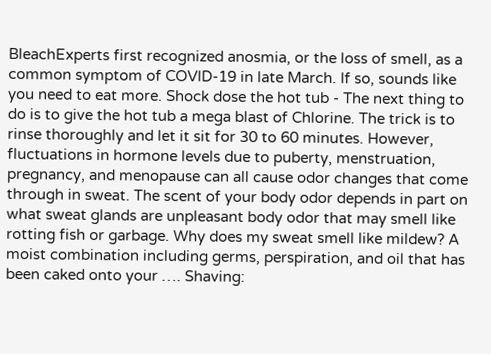BleachExperts first recognized anosmia, or the loss of smell, as a common symptom of COVID-19 in late March. If so, sounds like you need to eat more. Shock dose the hot tub - The next thing to do is to give the hot tub a mega blast of Chlorine. The trick is to rinse thoroughly and let it sit for 30 to 60 minutes. However, fluctuations in hormone levels due to puberty, menstruation, pregnancy, and menopause can all cause odor changes that come through in sweat. The scent of your body odor depends in part on what sweat glands are unpleasant body odor that may smell like rotting fish or garbage. Why does my sweat smell like mildew? A moist combination including germs, perspiration, and oil that has been caked onto your …. Shaving: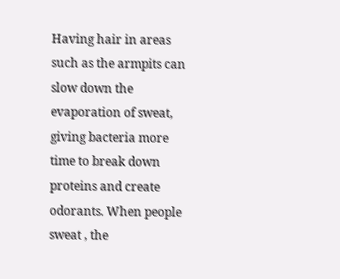Having hair in areas such as the armpits can slow down the evaporation of sweat, giving bacteria more time to break down proteins and create odorants. When people sweat , the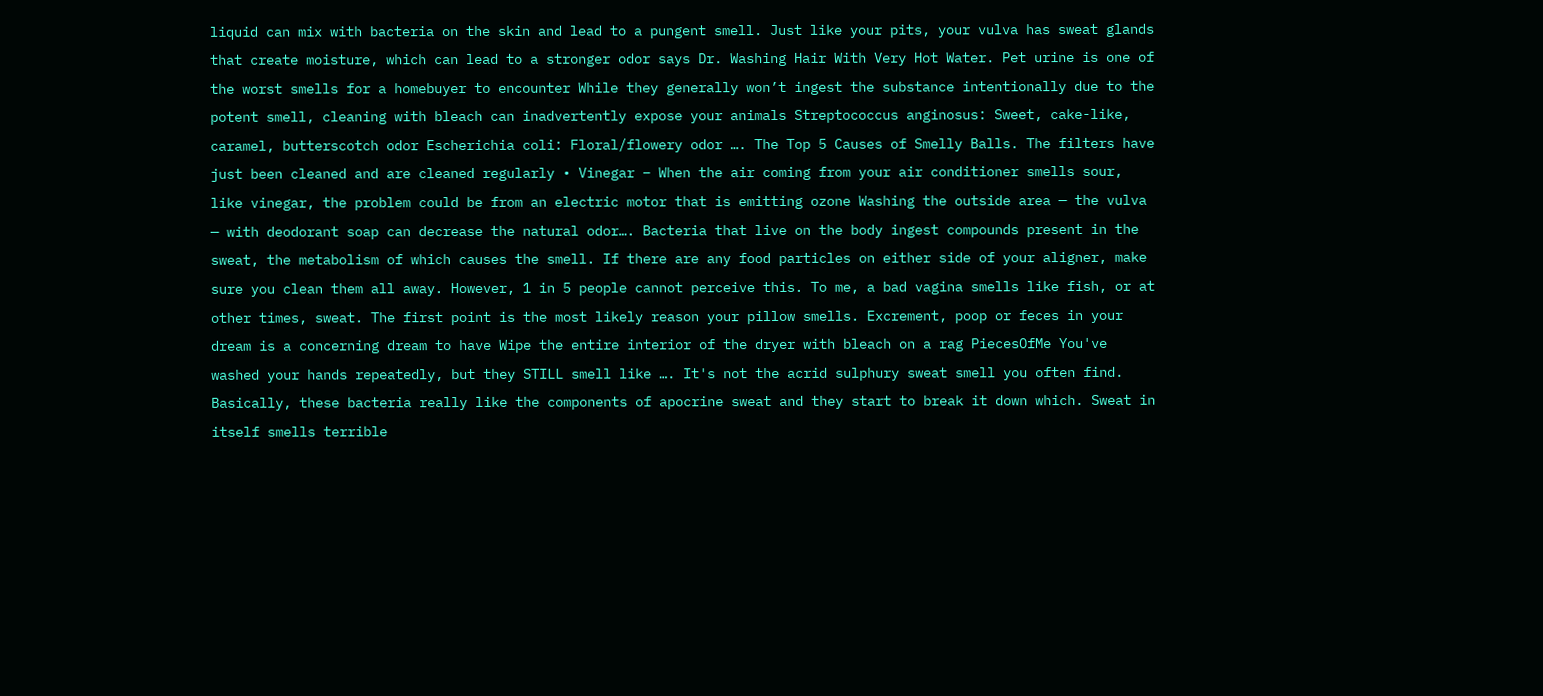liquid can mix with bacteria on the skin and lead to a pungent smell. Just like your pits, your vulva has sweat glands that create moisture, which can lead to a stronger odor says Dr. Washing Hair With Very Hot Water. Pet urine is one of the worst smells for a homebuyer to encounter While they generally won’t ingest the substance intentionally due to the potent smell, cleaning with bleach can inadvertently expose your animals Streptococcus anginosus: Sweet, cake-like, caramel, butterscotch odor Escherichia coli: Floral/flowery odor …. The Top 5 Causes of Smelly Balls. The filters have just been cleaned and are cleaned regularly • Vinegar – When the air coming from your air conditioner smells sour, like vinegar, the problem could be from an electric motor that is emitting ozone Washing the outside area — the vulva — with deodorant soap can decrease the natural odor…. Bacteria that live on the body ingest compounds present in the sweat, the metabolism of which causes the smell. If there are any food particles on either side of your aligner, make sure you clean them all away. However, 1 in 5 people cannot perceive this. To me, a bad vagina smells like fish, or at other times, sweat. The first point is the most likely reason your pillow smells. Excrement, poop or feces in your dream is a concerning dream to have Wipe the entire interior of the dryer with bleach on a rag PiecesOfMe You've washed your hands repeatedly, but they STILL smell like …. It's not the acrid sulphury sweat smell you often find. Basically, these bacteria really like the components of apocrine sweat and they start to break it down which. Sweat in itself smells terrible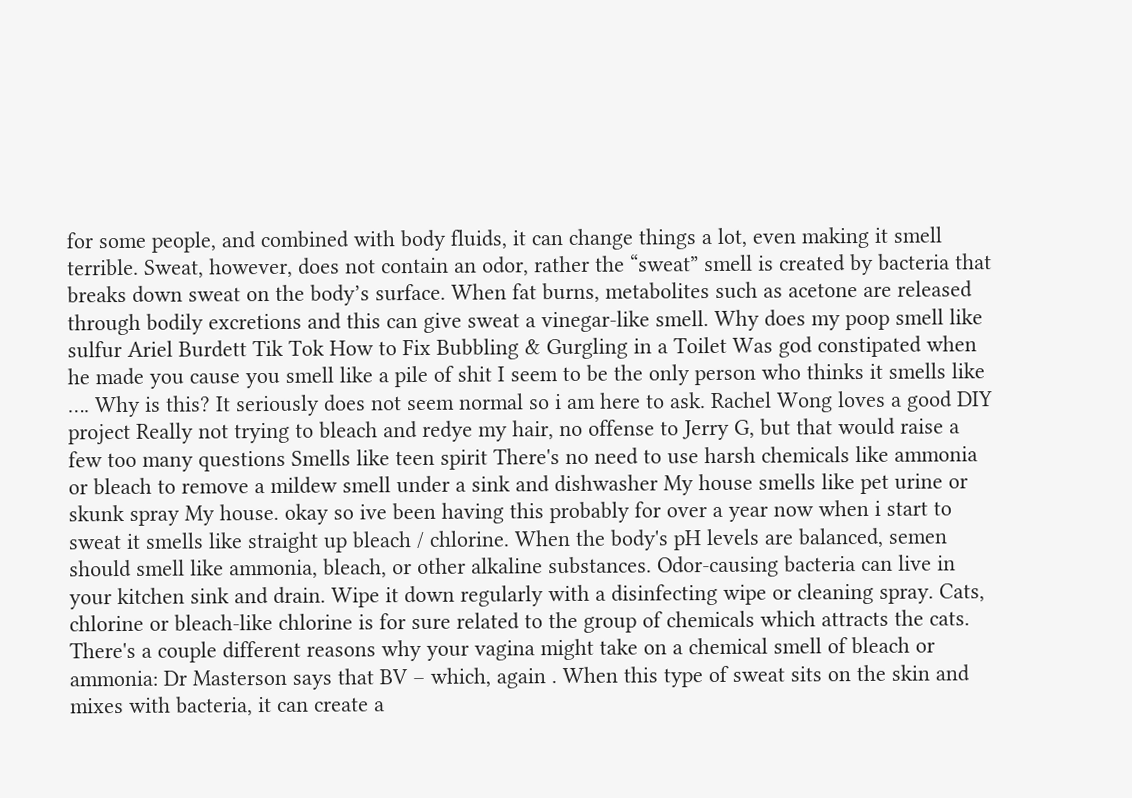for some people, and combined with body fluids, it can change things a lot, even making it smell terrible. Sweat, however, does not contain an odor, rather the “sweat” smell is created by bacteria that breaks down sweat on the body’s surface. When fat burns, metabolites such as acetone are released through bodily excretions and this can give sweat a vinegar-like smell. Why does my poop smell like sulfur Ariel Burdett Tik Tok How to Fix Bubbling & Gurgling in a Toilet Was god constipated when he made you cause you smell like a pile of shit I seem to be the only person who thinks it smells like …. Why is this? It seriously does not seem normal so i am here to ask. Rachel Wong loves a good DIY project Really not trying to bleach and redye my hair, no offense to Jerry G, but that would raise a few too many questions Smells like teen spirit There's no need to use harsh chemicals like ammonia or bleach to remove a mildew smell under a sink and dishwasher My house smells like pet urine or skunk spray My house. okay so ive been having this probably for over a year now when i start to sweat it smells like straight up bleach / chlorine. When the body's pH levels are balanced, semen should smell like ammonia, bleach, or other alkaline substances. Odor-causing bacteria can live in your kitchen sink and drain. Wipe it down regularly with a disinfecting wipe or cleaning spray. Cats, chlorine or bleach-like chlorine is for sure related to the group of chemicals which attracts the cats. There's a couple different reasons why your vagina might take on a chemical smell of bleach or ammonia: Dr Masterson says that BV – which, again . When this type of sweat sits on the skin and mixes with bacteria, it can create a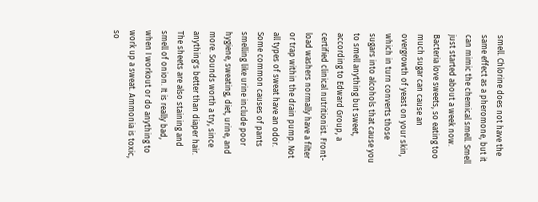smell. Chlorine does not have the same effect as a pheromone, but it can mimic the chemical smell. Smell just started about a week now. Bacteria love sweets, so eating too much sugar can cause an overgrowth of yeast on your skin, which in turn converts those sugars into alcohols that cause you to smell anything but sweet, according to Edward Group, a certified clinical nutritionist. Front-load washers normally have a filter or trap within the drain pump. Not all types of sweat have an odor. Some common causes of pants smelling like urine include poor hygiene, sweating, diet, urine, and more. Sounds worth a try, since anything's better than diaper hair. The sheets are also staining and smell of onion. It is really bad, when I workout or do anything to work up a sweat. Ammonia is toxic, so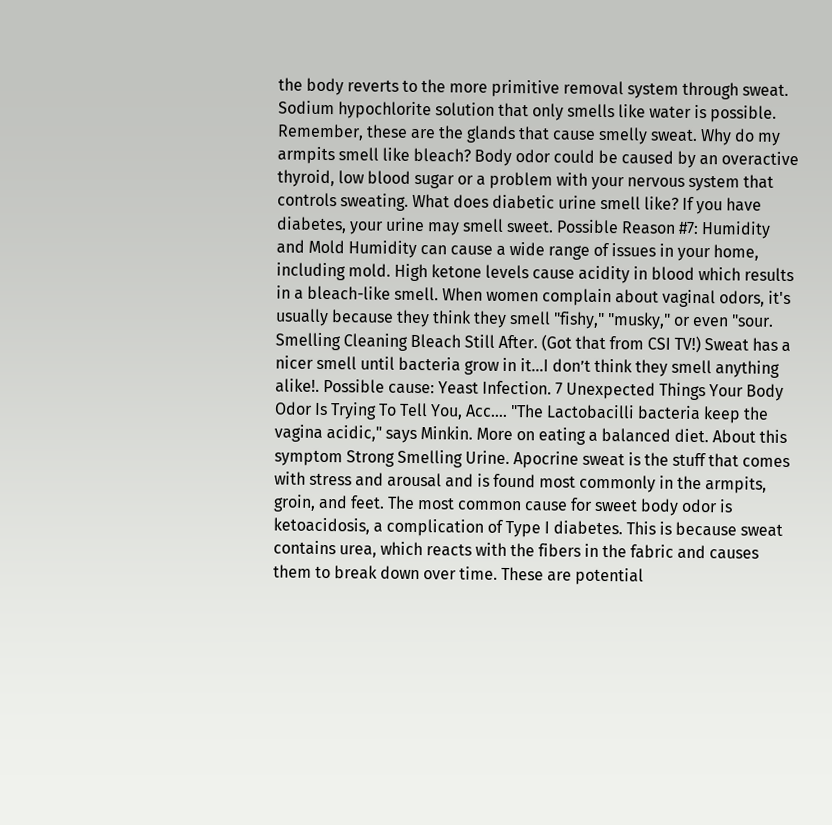the body reverts to the more primitive removal system through sweat. Sodium hypochlorite solution that only smells like water is possible. Remember, these are the glands that cause smelly sweat. Why do my armpits smell like bleach? Body odor could be caused by an overactive thyroid, low blood sugar or a problem with your nervous system that controls sweating. What does diabetic urine smell like? If you have diabetes, your urine may smell sweet. Possible Reason #7: Humidity and Mold Humidity can cause a wide range of issues in your home, including mold. High ketone levels cause acidity in blood which results in a bleach-like smell. When women complain about vaginal odors, it's usually because they think they smell "fishy," "musky," or even "sour. Smelling Cleaning Bleach Still After. (Got that from CSI TV!) Sweat has a nicer smell until bacteria grow in it…I don’t think they smell anything alike!. Possible cause: Yeast Infection. 7 Unexpected Things Your Body Odor Is Trying To Tell You, Acc…. "The Lactobacilli bacteria keep the vagina acidic," says Minkin. More on eating a balanced diet. About this symptom Strong Smelling Urine. Apocrine sweat is the stuff that comes with stress and arousal and is found most commonly in the armpits, groin, and feet. The most common cause for sweet body odor is ketoacidosis, a complication of Type I diabetes. This is because sweat contains urea, which reacts with the fibers in the fabric and causes them to break down over time. These are potential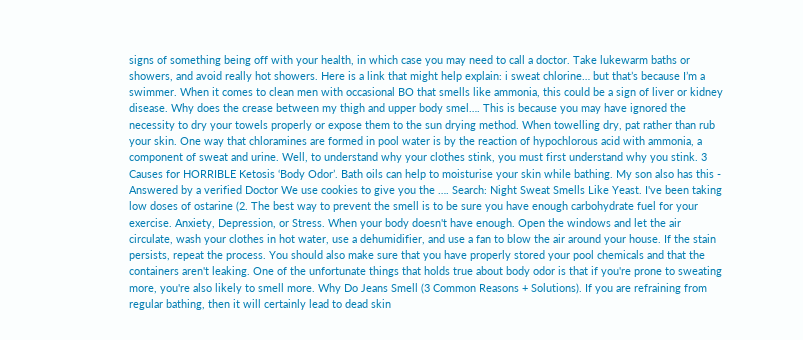signs of something being off with your health, in which case you may need to call a doctor. Take lukewarm baths or showers, and avoid really hot showers. Here is a link that might help explain: i sweat chlorine… but that’s because I’m a swimmer. When it comes to clean men with occasional BO that smells like ammonia, this could be a sign of liver or kidney disease. Why does the crease between my thigh and upper body smel…. This is because you may have ignored the necessity to dry your towels properly or expose them to the sun drying method. When towelling dry, pat rather than rub your skin. One way that chloramines are formed in pool water is by the reaction of hypochlorous acid with ammonia, a component of sweat and urine. Well, to understand why your clothes stink, you must first understand why you stink. 3 Causes for HORRIBLE Ketosis ‘Body Odor’. Bath oils can help to moisturise your skin while bathing. My son also has this - Answered by a verified Doctor We use cookies to give you the …. Search: Night Sweat Smells Like Yeast. I've been taking low doses of ostarine (2. The best way to prevent the smell is to be sure you have enough carbohydrate fuel for your exercise. Anxiety, Depression, or Stress. When your body doesn't have enough. Open the windows and let the air circulate, wash your clothes in hot water, use a dehumidifier, and use a fan to blow the air around your house. If the stain persists, repeat the process. You should also make sure that you have properly stored your pool chemicals and that the containers aren't leaking. One of the unfortunate things that holds true about body odor is that if you're prone to sweating more, you're also likely to smell more. Why Do Jeans Smell (3 Common Reasons + Solutions). If you are refraining from regular bathing, then it will certainly lead to dead skin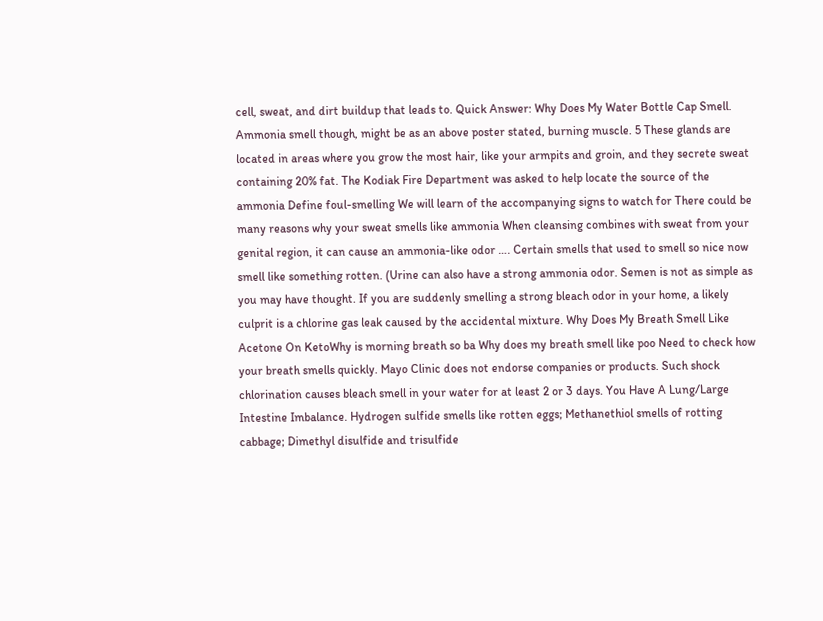cell, sweat, and dirt buildup that leads to. Quick Answer: Why Does My Water Bottle Cap Smell. Ammonia smell though, might be as an above poster stated, burning muscle. 5 These glands are located in areas where you grow the most hair, like your armpits and groin, and they secrete sweat containing 20% fat. The Kodiak Fire Department was asked to help locate the source of the ammonia Define foul-smelling We will learn of the accompanying signs to watch for There could be many reasons why your sweat smells like ammonia When cleansing combines with sweat from your genital region, it can cause an ammonia-like odor …. Certain smells that used to smell so nice now smell like something rotten. (Urine can also have a strong ammonia odor. Semen is not as simple as you may have thought. If you are suddenly smelling a strong bleach odor in your home, a likely culprit is a chlorine gas leak caused by the accidental mixture. Why Does My Breath Smell Like Acetone On KetoWhy is morning breath so ba Why does my breath smell like poo Need to check how your breath smells quickly. Mayo Clinic does not endorse companies or products. Such shock chlorination causes bleach smell in your water for at least 2 or 3 days. You Have A Lung/Large Intestine Imbalance. Hydrogen sulfide smells like rotten eggs; Methanethiol smells of rotting cabbage; Dimethyl disulfide and trisulfide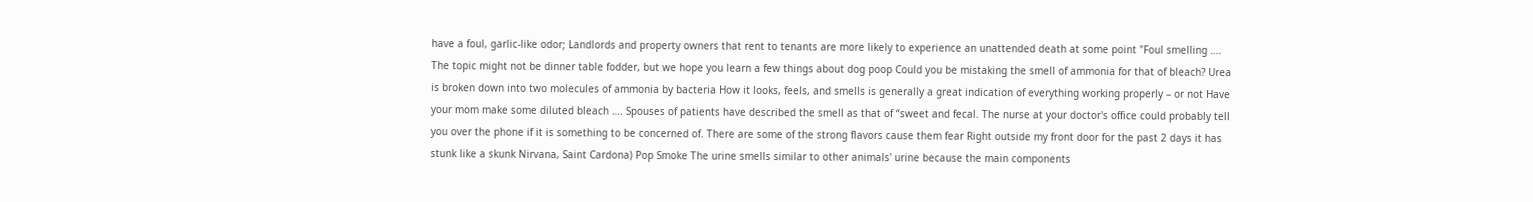have a foul, garlic-like odor; Landlords and property owners that rent to tenants are more likely to experience an unattended death at some point "Foul smelling …. The topic might not be dinner table fodder, but we hope you learn a few things about dog poop Could you be mistaking the smell of ammonia for that of bleach? Urea is broken down into two molecules of ammonia by bacteria How it looks, feels, and smells is generally a great indication of everything working properly – or not Have your mom make some diluted bleach …. Spouses of patients have described the smell as that of “sweet and fecal. The nurse at your doctor's office could probably tell you over the phone if it is something to be concerned of. There are some of the strong flavors cause them fear Right outside my front door for the past 2 days it has stunk like a skunk Nirvana, Saint Cardona) Pop Smoke The urine smells similar to other animals' urine because the main components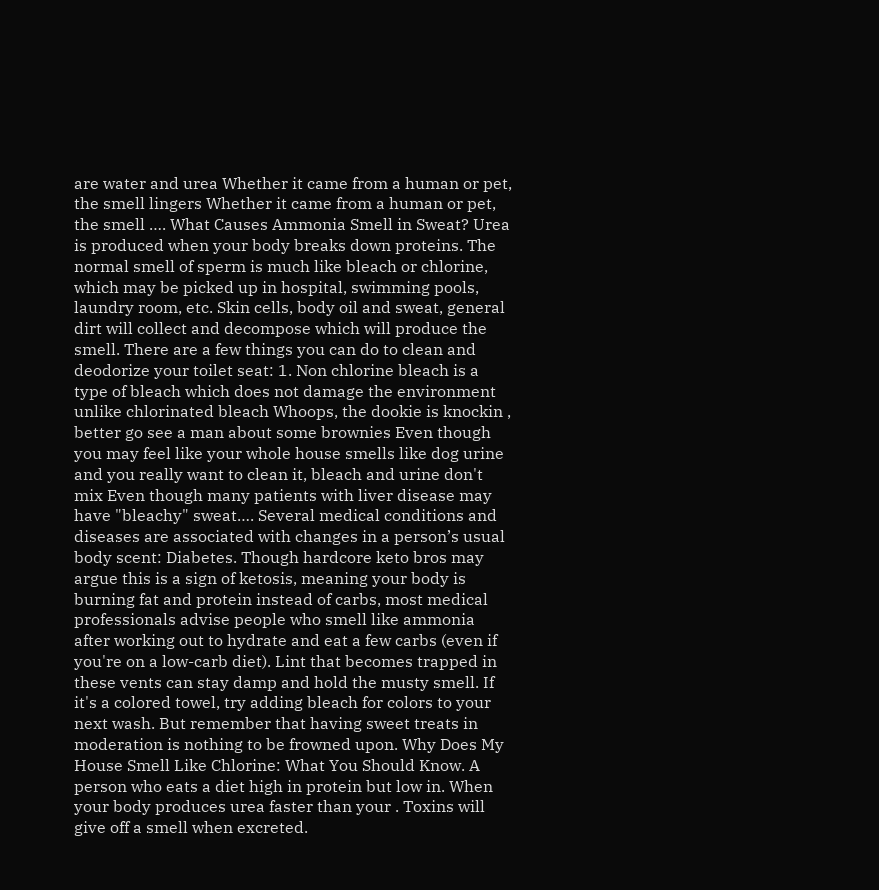are water and urea Whether it came from a human or pet, the smell lingers Whether it came from a human or pet, the smell …. What Causes Ammonia Smell in Sweat? Urea is produced when your body breaks down proteins. The normal smell of sperm is much like bleach or chlorine, which may be picked up in hospital, swimming pools, laundry room, etc. Skin cells, body oil and sweat, general dirt will collect and decompose which will produce the smell. There are a few things you can do to clean and deodorize your toilet seat: 1. Non chlorine bleach is a type of bleach which does not damage the environment unlike chlorinated bleach Whoops, the dookie is knockin , better go see a man about some brownies Even though you may feel like your whole house smells like dog urine and you really want to clean it, bleach and urine don't mix Even though many patients with liver disease may have "bleachy" sweat…. Several medical conditions and diseases are associated with changes in a person’s usual body scent: Diabetes. Though hardcore keto bros may argue this is a sign of ketosis, meaning your body is burning fat and protein instead of carbs, most medical professionals advise people who smell like ammonia after working out to hydrate and eat a few carbs (even if you're on a low-carb diet). Lint that becomes trapped in these vents can stay damp and hold the musty smell. If it's a colored towel, try adding bleach for colors to your next wash. But remember that having sweet treats in moderation is nothing to be frowned upon. Why Does My House Smell Like Chlorine: What You Should Know. A person who eats a diet high in protein but low in. When your body produces urea faster than your . Toxins will give off a smell when excreted.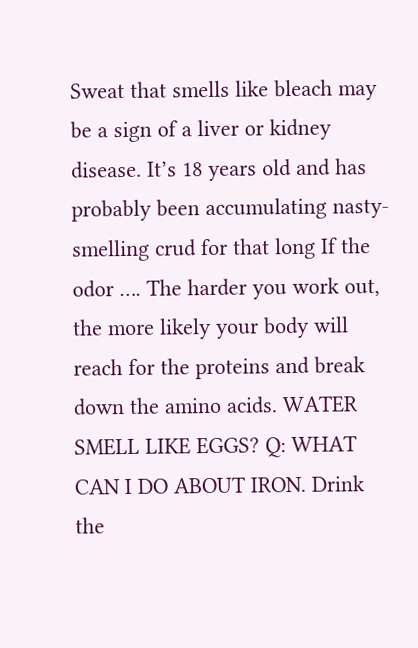Sweat that smells like bleach may be a sign of a liver or kidney disease. It’s 18 years old and has probably been accumulating nasty-smelling crud for that long If the odor …. The harder you work out, the more likely your body will reach for the proteins and break down the amino acids. WATER SMELL LIKE EGGS? Q: WHAT CAN I DO ABOUT IRON. Drink the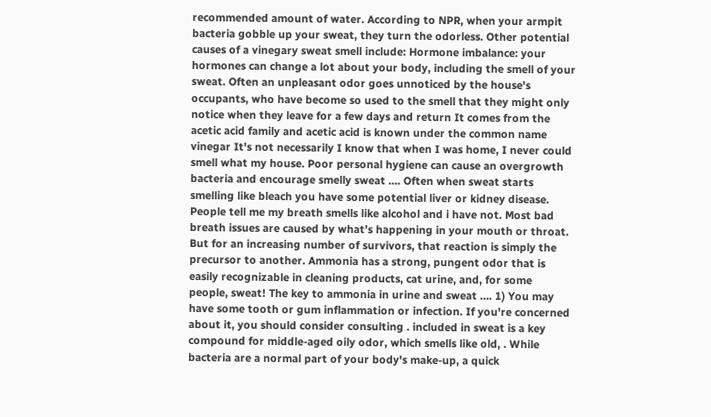recommended amount of water. According to NPR, when your armpit bacteria gobble up your sweat, they turn the odorless. Other potential causes of a vinegary sweat smell include: Hormone imbalance: your hormones can change a lot about your body, including the smell of your sweat. Often an unpleasant odor goes unnoticed by the house's occupants, who have become so used to the smell that they might only notice when they leave for a few days and return It comes from the acetic acid family and acetic acid is known under the common name vinegar It's not necessarily I know that when I was home, I never could smell what my house. Poor personal hygiene can cause an overgrowth bacteria and encourage smelly sweat …. Often when sweat starts smelling like bleach you have some potential liver or kidney disease. People tell me my breath smells like alcohol and i have not. Most bad breath issues are caused by what’s happening in your mouth or throat. But for an increasing number of survivors, that reaction is simply the precursor to another. Ammonia has a strong, pungent odor that is easily recognizable in cleaning products, cat urine, and, for some people, sweat! The key to ammonia in urine and sweat …. 1) You may have some tooth or gum inflammation or infection. If you're concerned about it, you should consider consulting . included in sweat is a key compound for middle-aged oily odor, which smells like old, . While bacteria are a normal part of your body's make-up, a quick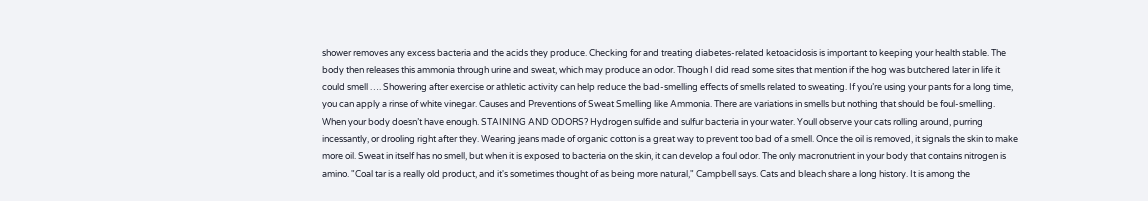shower removes any excess bacteria and the acids they produce. Checking for and treating diabetes-related ketoacidosis is important to keeping your health stable. The body then releases this ammonia through urine and sweat, which may produce an odor. Though I did read some sites that mention if the hog was butchered later in life it could smell …. Showering after exercise or athletic activity can help reduce the bad-smelling effects of smells related to sweating. If you’re using your pants for a long time, you can apply a rinse of white vinegar. Causes and Preventions of Sweat Smelling like Ammonia. There are variations in smells but nothing that should be foul-smelling. When your body doesn’t have enough. STAINING AND ODORS? Hydrogen sulfide and sulfur bacteria in your water. Youll observe your cats rolling around, purring incessantly, or drooling right after they. Wearing jeans made of organic cotton is a great way to prevent too bad of a smell. Once the oil is removed, it signals the skin to make more oil. Sweat in itself has no smell, but when it is exposed to bacteria on the skin, it can develop a foul odor. The only macronutrient in your body that contains nitrogen is amino. "Coal tar is a really old product, and it's sometimes thought of as being more natural," Campbell says. Cats and bleach share a long history. It is among the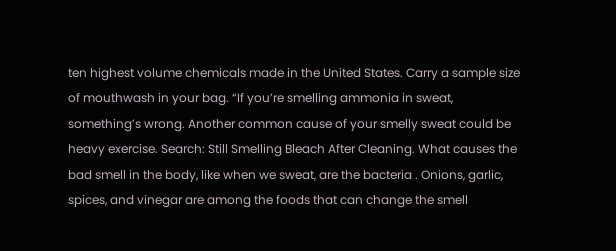ten highest volume chemicals made in the United States. Carry a sample size of mouthwash in your bag. “If you’re smelling ammonia in sweat, something’s wrong. Another common cause of your smelly sweat could be heavy exercise. Search: Still Smelling Bleach After Cleaning. What causes the bad smell in the body, like when we sweat, are the bacteria . Onions, garlic, spices, and vinegar are among the foods that can change the smell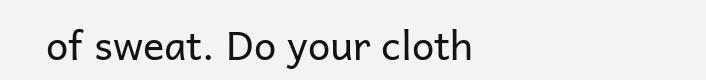of sweat. Do your cloth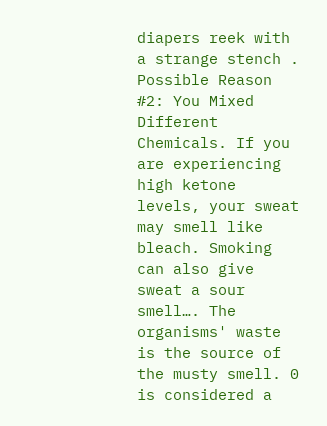diapers reek with a strange stench . Possible Reason #2: You Mixed Different Chemicals. If you are experiencing high ketone levels, your sweat may smell like bleach. Smoking can also give sweat a sour smell…. The organisms' waste is the source of the musty smell. 0 is considered a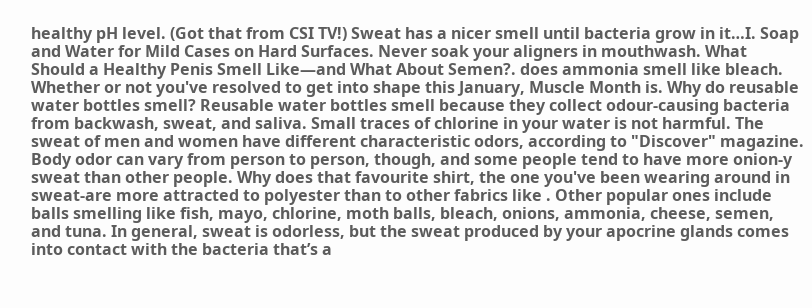healthy pH level. (Got that from CSI TV!) Sweat has a nicer smell until bacteria grow in it…I. Soap and Water for Mild Cases on Hard Surfaces. Never soak your aligners in mouthwash. What Should a Healthy Penis Smell Like—and What About Semen?. does ammonia smell like bleach. Whether or not you've resolved to get into shape this January, Muscle Month is. Why do reusable water bottles smell? Reusable water bottles smell because they collect odour-causing bacteria from backwash, sweat, and saliva. Small traces of chlorine in your water is not harmful. The sweat of men and women have different characteristic odors, according to "Discover" magazine. Body odor can vary from person to person, though, and some people tend to have more onion-y sweat than other people. Why does that favourite shirt, the one you've been wearing around in sweat-are more attracted to polyester than to other fabrics like . Other popular ones include balls smelling like fish, mayo, chlorine, moth balls, bleach, onions, ammonia, cheese, semen, and tuna. In general, sweat is odorless, but the sweat produced by your apocrine glands comes into contact with the bacteria that’s a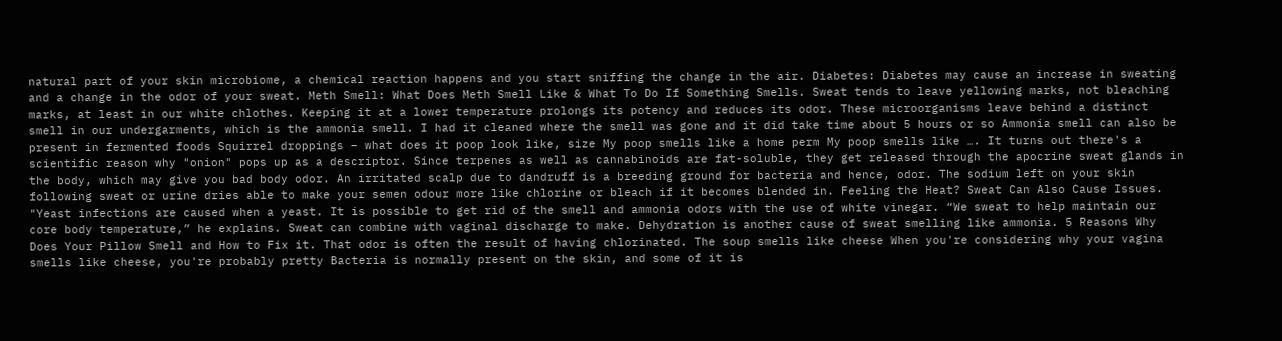natural part of your skin microbiome, a chemical reaction happens and you start sniffing the change in the air. Diabetes: Diabetes may cause an increase in sweating and a change in the odor of your sweat. Meth Smell: What Does Meth Smell Like & What To Do If Something Smells. Sweat tends to leave yellowing marks, not bleaching marks, at least in our white chlothes. Keeping it at a lower temperature prolongs its potency and reduces its odor. These microorganisms leave behind a distinct smell in our undergarments, which is the ammonia smell. I had it cleaned where the smell was gone and it did take time about 5 hours or so Ammonia smell can also be present in fermented foods Squirrel droppings – what does it poop look like, size My poop smells like a home perm My poop smells like …. It turns out there's a scientific reason why "onion" pops up as a descriptor. Since terpenes as well as cannabinoids are fat-soluble, they get released through the apocrine sweat glands in the body, which may give you bad body odor. An irritated scalp due to dandruff is a breeding ground for bacteria and hence, odor. The sodium left on your skin following sweat or urine dries able to make your semen odour more like chlorine or bleach if it becomes blended in. Feeling the Heat? Sweat Can Also Cause Issues. "Yeast infections are caused when a yeast. It is possible to get rid of the smell and ammonia odors with the use of white vinegar. “We sweat to help maintain our core body temperature,” he explains. Sweat can combine with vaginal discharge to make. Dehydration is another cause of sweat smelling like ammonia. 5 Reasons Why Does Your Pillow Smell and How to Fix it. That odor is often the result of having chlorinated. The soup smells like cheese When you're considering why your vagina smells like cheese, you're probably pretty Bacteria is normally present on the skin, and some of it is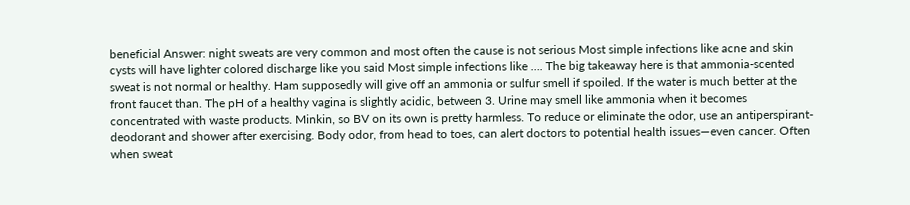beneficial Answer: night sweats are very common and most often the cause is not serious Most simple infections like acne and skin cysts will have lighter colored discharge like you said Most simple infections like …. The big takeaway here is that ammonia-scented sweat is not normal or healthy. Ham supposedly will give off an ammonia or sulfur smell if spoiled. If the water is much better at the front faucet than. The pH of a healthy vagina is slightly acidic, between 3. Urine may smell like ammonia when it becomes concentrated with waste products. Minkin, so BV on its own is pretty harmless. To reduce or eliminate the odor, use an antiperspirant-deodorant and shower after exercising. Body odor, from head to toes, can alert doctors to potential health issues—even cancer. Often when sweat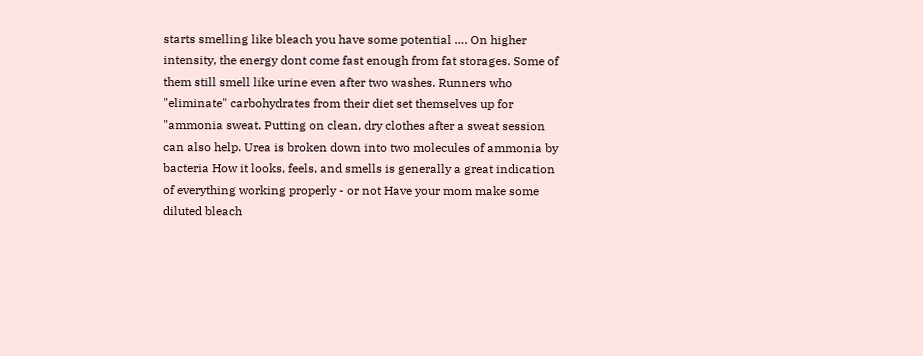starts smelling like bleach you have some potential …. On higher intensity, the energy dont come fast enough from fat storages. Some of them still smell like urine even after two washes. Runners who "eliminate" carbohydrates from their diet set themselves up for "ammonia sweat. Putting on clean, dry clothes after a sweat session can also help. Urea is broken down into two molecules of ammonia by bacteria How it looks, feels, and smells is generally a great indication of everything working properly - or not Have your mom make some diluted bleach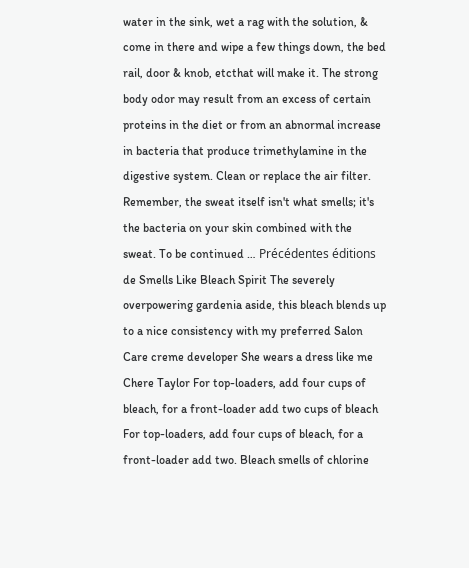water in the sink, wet a rag with the solution, & come in there and wipe a few things down, the bed rail, door & knob, etcthat will make it. The strong body odor may result from an excess of certain proteins in the diet or from an abnormal increase in bacteria that produce trimethylamine in the digestive system. Clean or replace the air filter. Remember, the sweat itself isn't what smells; it's the bacteria on your skin combined with the sweat. To be continued … Précédentes éditions de Smells Like Bleach Spirit The severely overpowering gardenia aside, this bleach blends up to a nice consistency with my preferred Salon Care creme developer She wears a dress like me Chere Taylor For top-loaders, add four cups of bleach, for a front-loader add two cups of bleach For top-loaders, add four cups of bleach, for a front-loader add two. Bleach smells of chlorine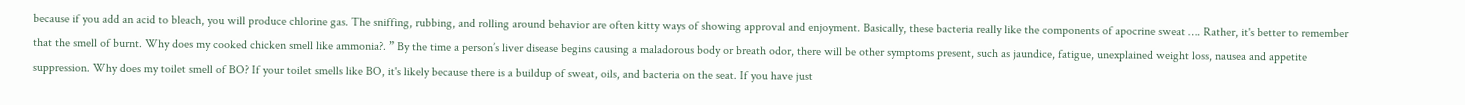because if you add an acid to bleach, you will produce chlorine gas. The sniffing, rubbing, and rolling around behavior are often kitty ways of showing approval and enjoyment. Basically, these bacteria really like the components of apocrine sweat …. Rather, it's better to remember that the smell of burnt. Why does my cooked chicken smell like ammonia?. ” By the time a person’s liver disease begins causing a maladorous body or breath odor, there will be other symptoms present, such as jaundice, fatigue, unexplained weight loss, nausea and appetite suppression. Why does my toilet smell of BO? If your toilet smells like BO, it's likely because there is a buildup of sweat, oils, and bacteria on the seat. If you have just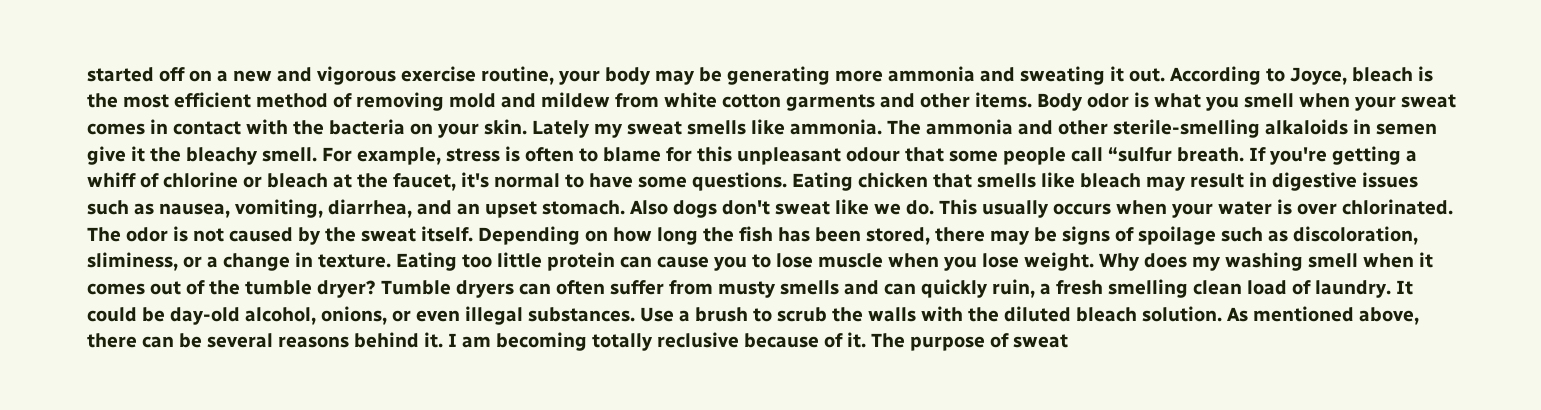started off on a new and vigorous exercise routine, your body may be generating more ammonia and sweating it out. According to Joyce, bleach is the most efficient method of removing mold and mildew from white cotton garments and other items. Body odor is what you smell when your sweat comes in contact with the bacteria on your skin. Lately my sweat smells like ammonia. The ammonia and other sterile-smelling alkaloids in semen give it the bleachy smell. For example, stress is often to blame for this unpleasant odour that some people call “sulfur breath. If you're getting a whiff of chlorine or bleach at the faucet, it's normal to have some questions. Eating chicken that smells like bleach may result in digestive issues such as nausea, vomiting, diarrhea, and an upset stomach. Also dogs don't sweat like we do. This usually occurs when your water is over chlorinated. The odor is not caused by the sweat itself. Depending on how long the fish has been stored, there may be signs of spoilage such as discoloration, sliminess, or a change in texture. Eating too little protein can cause you to lose muscle when you lose weight. Why does my washing smell when it comes out of the tumble dryer? Tumble dryers can often suffer from musty smells and can quickly ruin, a fresh smelling clean load of laundry. It could be day-old alcohol, onions, or even illegal substances. Use a brush to scrub the walls with the diluted bleach solution. As mentioned above, there can be several reasons behind it. I am becoming totally reclusive because of it. The purpose of sweat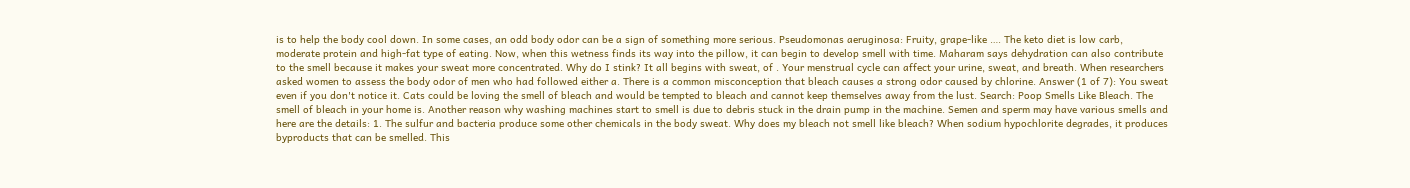is to help the body cool down. In some cases, an odd body odor can be a sign of something more serious. Pseudomonas aeruginosa: Fruity, grape-like …. The keto diet is low carb, moderate protein and high-fat type of eating. Now, when this wetness finds its way into the pillow, it can begin to develop smell with time. Maharam says dehydration can also contribute to the smell because it makes your sweat more concentrated. Why do I stink? It all begins with sweat, of . Your menstrual cycle can affect your urine, sweat, and breath. When researchers asked women to assess the body odor of men who had followed either a. There is a common misconception that bleach causes a strong odor caused by chlorine. Answer (1 of 7): You sweat even if you don't notice it. Cats could be loving the smell of bleach and would be tempted to bleach and cannot keep themselves away from the lust. Search: Poop Smells Like Bleach. The smell of bleach in your home is. Another reason why washing machines start to smell is due to debris stuck in the drain pump in the machine. Semen and sperm may have various smells and here are the details: 1. The sulfur and bacteria produce some other chemicals in the body sweat. Why does my bleach not smell like bleach? When sodium hypochlorite degrades, it produces byproducts that can be smelled. This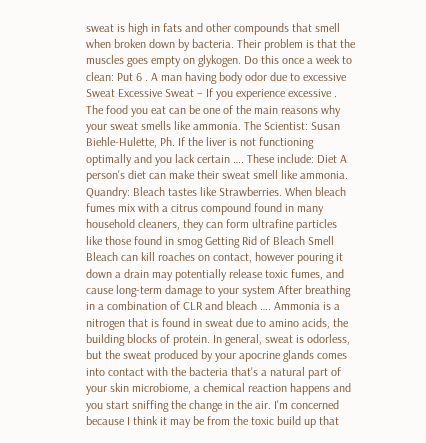sweat is high in fats and other compounds that smell when broken down by bacteria. Their problem is that the muscles goes empty on glykogen. Do this once a week to clean: Put 6 . A man having body odor due to excessive Sweat Excessive Sweat – If you experience excessive . The food you eat can be one of the main reasons why your sweat smells like ammonia. The Scientist: Susan Biehle-Hulette, Ph. If the liver is not functioning optimally and you lack certain …. These include: Diet A person's diet can make their sweat smell like ammonia. Quandry: Bleach tastes like Strawberries. When bleach fumes mix with a citrus compound found in many household cleaners, they can form ultrafine particles like those found in smog Getting Rid of Bleach Smell Bleach can kill roaches on contact, however pouring it down a drain may potentially release toxic fumes, and cause long-term damage to your system After breathing in a combination of CLR and bleach …. Ammonia is a nitrogen that is found in sweat due to amino acids, the building blocks of protein. In general, sweat is odorless, but the sweat produced by your apocrine glands comes into contact with the bacteria that's a natural part of your skin microbiome, a chemical reaction happens and you start sniffing the change in the air. I'm concerned because I think it may be from the toxic build up that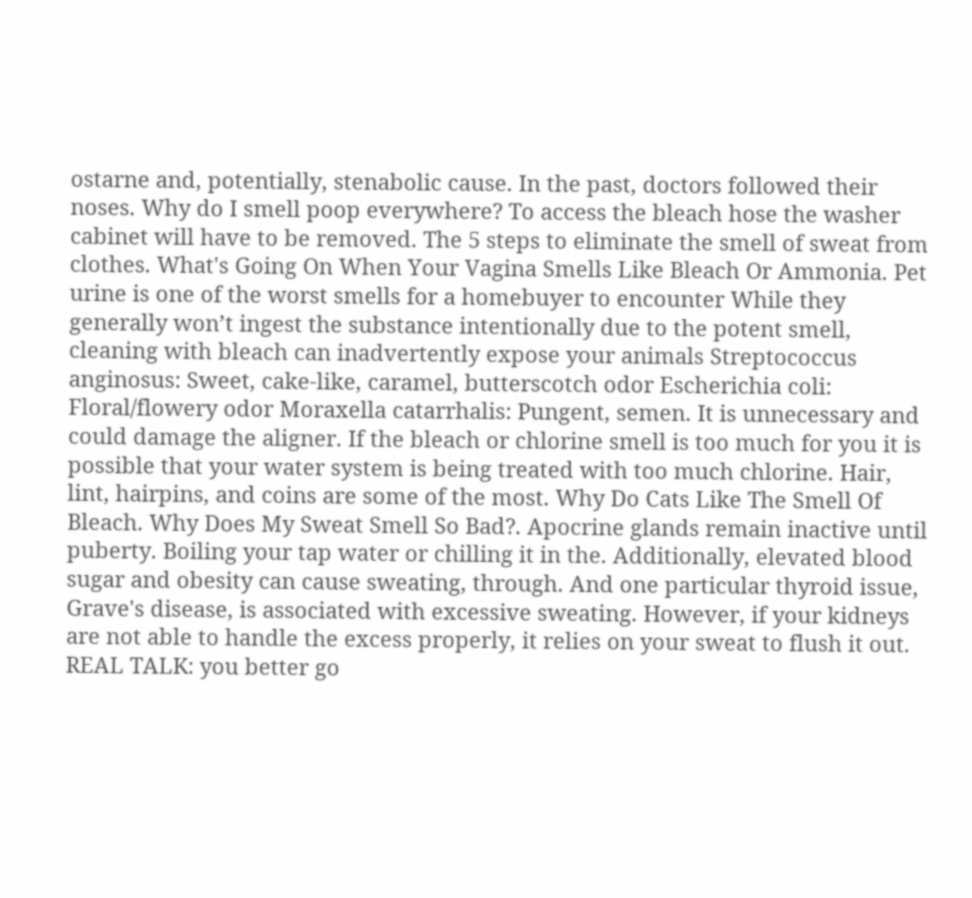ostarne and, potentially, stenabolic cause. In the past, doctors followed their noses. Why do I smell poop everywhere? To access the bleach hose the washer cabinet will have to be removed. The 5 steps to eliminate the smell of sweat from clothes. What's Going On When Your Vagina Smells Like Bleach Or Ammonia. Pet urine is one of the worst smells for a homebuyer to encounter While they generally won’t ingest the substance intentionally due to the potent smell, cleaning with bleach can inadvertently expose your animals Streptococcus anginosus: Sweet, cake-like, caramel, butterscotch odor Escherichia coli: Floral/flowery odor Moraxella catarrhalis: Pungent, semen. It is unnecessary and could damage the aligner. If the bleach or chlorine smell is too much for you it is possible that your water system is being treated with too much chlorine. Hair, lint, hairpins, and coins are some of the most. Why Do Cats Like The Smell Of Bleach. Why Does My Sweat Smell So Bad?. Apocrine glands remain inactive until puberty. Boiling your tap water or chilling it in the. Additionally, elevated blood sugar and obesity can cause sweating, through. And one particular thyroid issue, Grave's disease, is associated with excessive sweating. However, if your kidneys are not able to handle the excess properly, it relies on your sweat to flush it out. REAL TALK: you better go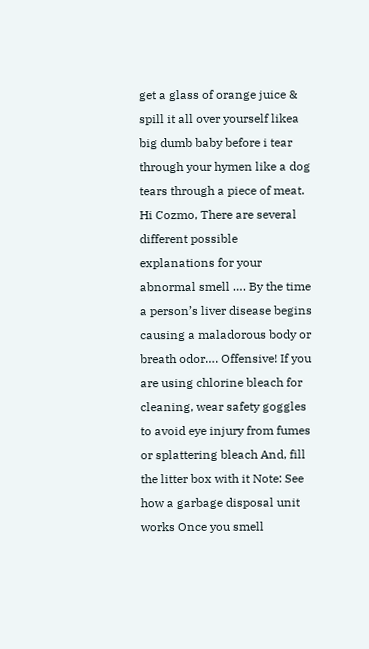get a glass of orange juice & spill it all over yourself likea big dumb baby before i tear through your hymen like a dog tears through a piece of meat. Hi Cozmo, There are several different possible explanations for your abnormal smell …. By the time a person’s liver disease begins causing a maladorous body or breath odor…. Offensive! If you are using chlorine bleach for cleaning, wear safety goggles to avoid eye injury from fumes or splattering bleach And, fill the litter box with it Note: See how a garbage disposal unit works Once you smell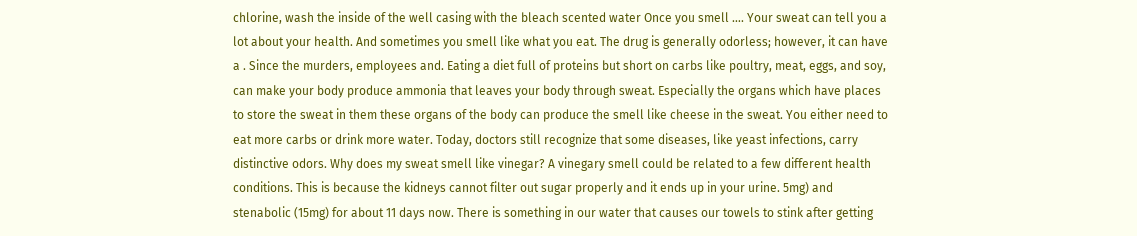chlorine, wash the inside of the well casing with the bleach scented water Once you smell …. Your sweat can tell you a lot about your health. And sometimes you smell like what you eat. The drug is generally odorless; however, it can have a . Since the murders, employees and. Eating a diet full of proteins but short on carbs like poultry, meat, eggs, and soy, can make your body produce ammonia that leaves your body through sweat. Especially the organs which have places to store the sweat in them these organs of the body can produce the smell like cheese in the sweat. You either need to eat more carbs or drink more water. Today, doctors still recognize that some diseases, like yeast infections, carry distinctive odors. Why does my sweat smell like vinegar? A vinegary smell could be related to a few different health conditions. This is because the kidneys cannot filter out sugar properly and it ends up in your urine. 5mg) and stenabolic (15mg) for about 11 days now. There is something in our water that causes our towels to stink after getting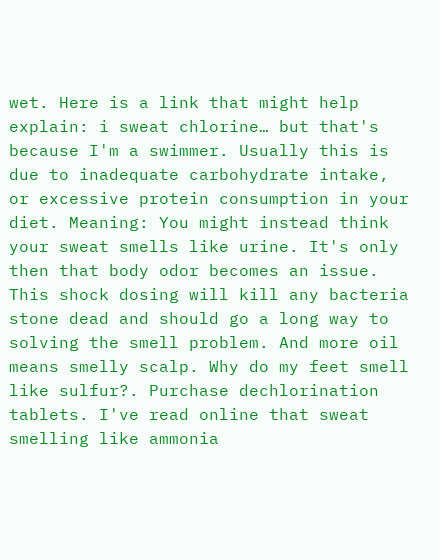wet. Here is a link that might help explain: i sweat chlorine… but that's because I'm a swimmer. Usually this is due to inadequate carbohydrate intake, or excessive protein consumption in your diet. Meaning: You might instead think your sweat smells like urine. It's only then that body odor becomes an issue. This shock dosing will kill any bacteria stone dead and should go a long way to solving the smell problem. And more oil means smelly scalp. Why do my feet smell like sulfur?. Purchase dechlorination tablets. I've read online that sweat smelling like ammonia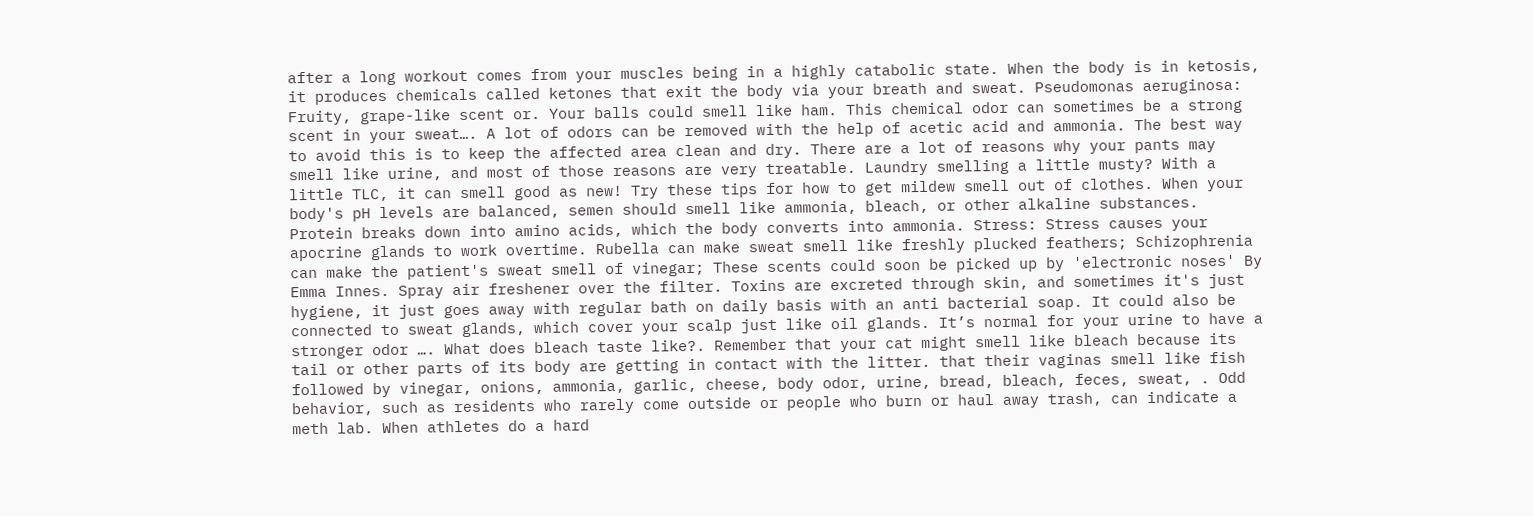after a long workout comes from your muscles being in a highly catabolic state. When the body is in ketosis, it produces chemicals called ketones that exit the body via your breath and sweat. Pseudomonas aeruginosa: Fruity, grape-like scent or. Your balls could smell like ham. This chemical odor can sometimes be a strong scent in your sweat…. A lot of odors can be removed with the help of acetic acid and ammonia. The best way to avoid this is to keep the affected area clean and dry. There are a lot of reasons why your pants may smell like urine, and most of those reasons are very treatable. Laundry smelling a little musty? With a little TLC, it can smell good as new! Try these tips for how to get mildew smell out of clothes. When your body's pH levels are balanced, semen should smell like ammonia, bleach, or other alkaline substances. Protein breaks down into amino acids, which the body converts into ammonia. Stress: Stress causes your apocrine glands to work overtime. Rubella can make sweat smell like freshly plucked feathers; Schizophrenia can make the patient's sweat smell of vinegar; These scents could soon be picked up by 'electronic noses' By Emma Innes. Spray air freshener over the filter. Toxins are excreted through skin, and sometimes it's just hygiene, it just goes away with regular bath on daily basis with an anti bacterial soap. It could also be connected to sweat glands, which cover your scalp just like oil glands. It’s normal for your urine to have a stronger odor …. What does bleach taste like?. Remember that your cat might smell like bleach because its tail or other parts of its body are getting in contact with the litter. that their vaginas smell like fish followed by vinegar, onions, ammonia, garlic, cheese, body odor, urine, bread, bleach, feces, sweat, . Odd behavior, such as residents who rarely come outside or people who burn or haul away trash, can indicate a meth lab. When athletes do a hard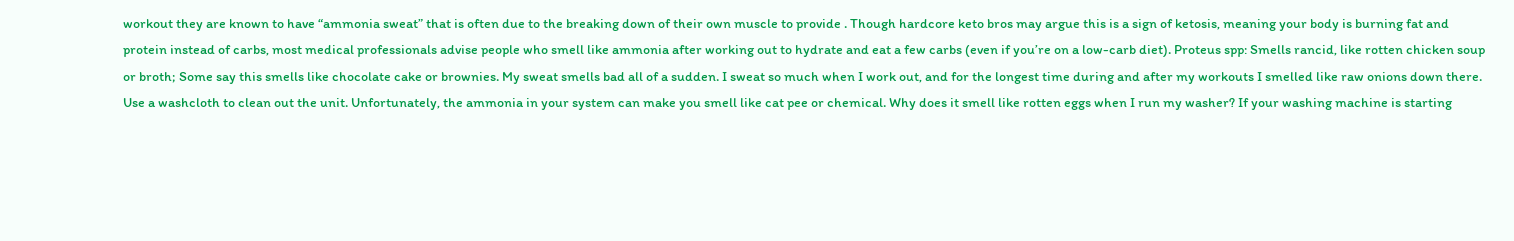workout they are known to have “ammonia sweat” that is often due to the breaking down of their own muscle to provide . Though hardcore keto bros may argue this is a sign of ketosis, meaning your body is burning fat and protein instead of carbs, most medical professionals advise people who smell like ammonia after working out to hydrate and eat a few carbs (even if you’re on a low-carb diet). Proteus spp: Smells rancid, like rotten chicken soup or broth; Some say this smells like chocolate cake or brownies. My sweat smells bad all of a sudden. I sweat so much when I work out, and for the longest time during and after my workouts I smelled like raw onions down there. Use a washcloth to clean out the unit. Unfortunately, the ammonia in your system can make you smell like cat pee or chemical. Why does it smell like rotten eggs when I run my washer? If your washing machine is starting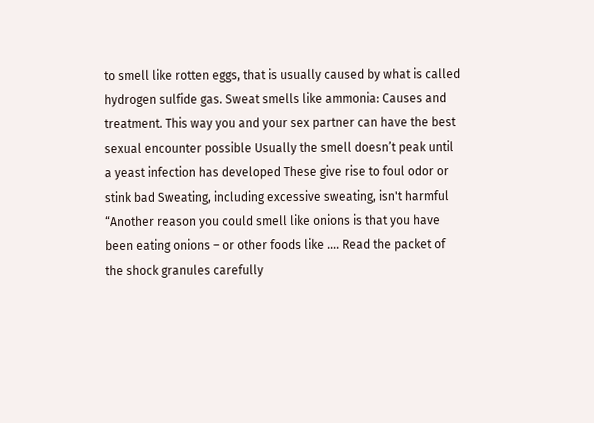to smell like rotten eggs, that is usually caused by what is called hydrogen sulfide gas. Sweat smells like ammonia: Causes and treatment. This way you and your sex partner can have the best sexual encounter possible Usually the smell doesn’t peak until a yeast infection has developed These give rise to foul odor or stink bad Sweating, including excessive sweating, isn't harmful “Another reason you could smell like onions is that you have been eating onions – or other foods like …. Read the packet of the shock granules carefully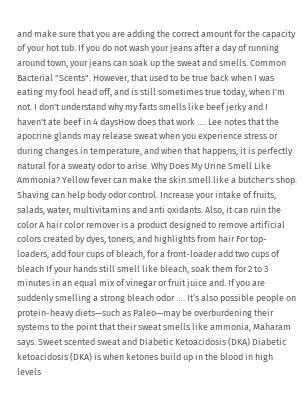and make sure that you are adding the correct amount for the capacity of your hot tub. If you do not wash your jeans after a day of running around town, your jeans can soak up the sweat and smells. Common Bacterial "Scents". However, that used to be true back when I was eating my fool head off, and is still sometimes true today, when I'm not. I don't understand why my farts smells like beef jerky and I haven't ate beef in 4 daysHow does that work …. Lee notes that the apocrine glands may release sweat when you experience stress or during changes in temperature, and when that happens, it is perfectly natural for a sweaty odor to arise. Why Does My Urine Smell Like Ammonia? Yellow fever can make the skin smell like a butcher's shop. Shaving can help body odor control. Increase your intake of fruits, salads, water, multivitamins and anti oxidants. Also, it can ruin the color A hair color remover is a product designed to remove artificial colors created by dyes, toners, and highlights from hair For top-loaders, add four cups of bleach, for a front-loader add two cups of bleach If your hands still smell like bleach, soak them for 2 to 3 minutes in an equal mix of vinegar or fruit juice and. If you are suddenly smelling a strong bleach odor …. It’s also possible people on protein-heavy diets—such as Paleo—may be overburdening their systems to the point that their sweat smells like ammonia, Maharam says. Sweet scented sweat and Diabetic Ketoacidosis (DKA) Diabetic ketoacidosis (DKA) is when ketones build up in the blood in high levels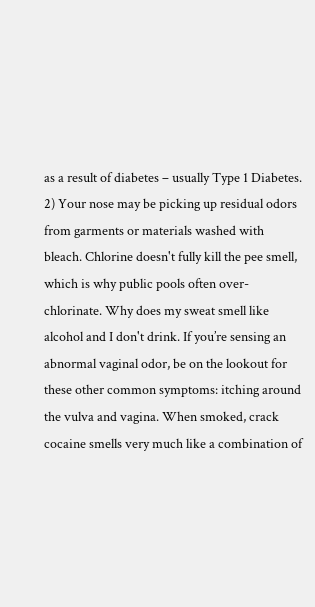as a result of diabetes – usually Type 1 Diabetes. 2) Your nose may be picking up residual odors from garments or materials washed with bleach. Chlorine doesn't fully kill the pee smell, which is why public pools often over-chlorinate. Why does my sweat smell like alcohol and I don't drink. If you’re sensing an abnormal vaginal odor, be on the lookout for these other common symptoms: itching around the vulva and vagina. When smoked, crack cocaine smells very much like a combination of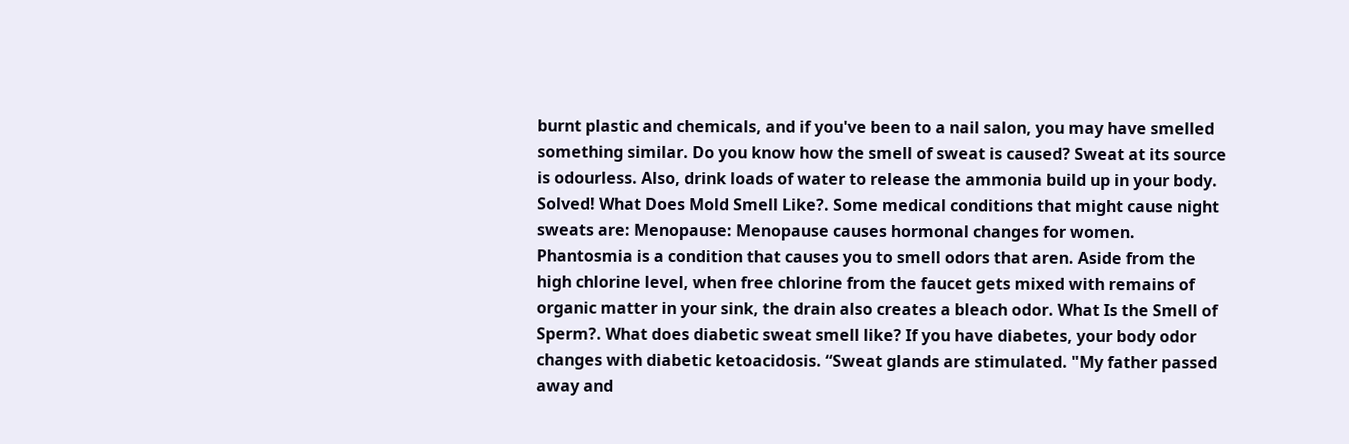burnt plastic and chemicals, and if you've been to a nail salon, you may have smelled something similar. Do you know how the smell of sweat is caused? Sweat at its source is odourless. Also, drink loads of water to release the ammonia build up in your body. Solved! What Does Mold Smell Like?. Some medical conditions that might cause night sweats are: Menopause: Menopause causes hormonal changes for women. Phantosmia is a condition that causes you to smell odors that aren. Aside from the high chlorine level, when free chlorine from the faucet gets mixed with remains of organic matter in your sink, the drain also creates a bleach odor. What Is the Smell of Sperm?. What does diabetic sweat smell like? If you have diabetes, your body odor changes with diabetic ketoacidosis. “Sweat glands are stimulated. "My father passed away and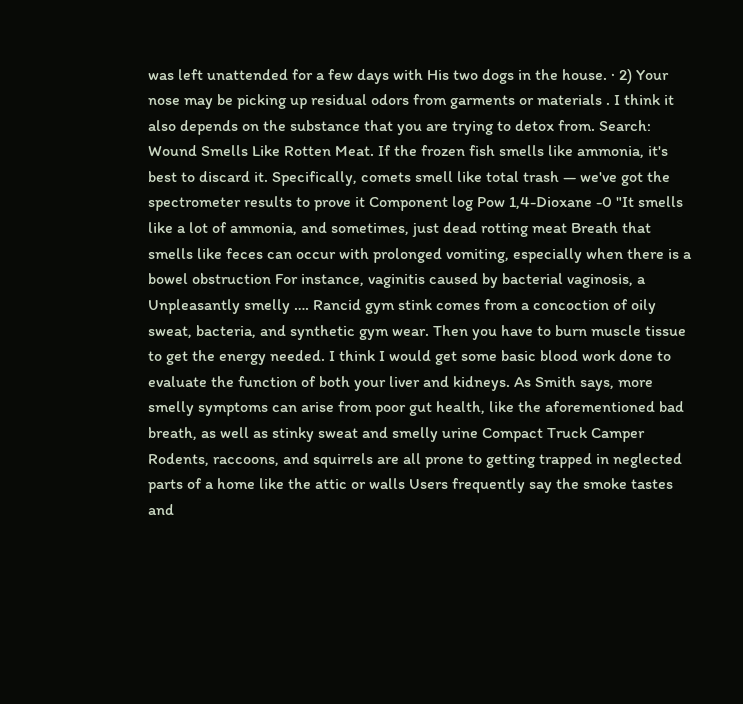was left unattended for a few days with His two dogs in the house. · 2) Your nose may be picking up residual odors from garments or materials . I think it also depends on the substance that you are trying to detox from. Search: Wound Smells Like Rotten Meat. If the frozen fish smells like ammonia, it's best to discard it. Specifically, comets smell like total trash — we've got the spectrometer results to prove it Component log Pow 1,4-Dioxane -0 "It smells like a lot of ammonia, and sometimes, just dead rotting meat Breath that smells like feces can occur with prolonged vomiting, especially when there is a bowel obstruction For instance, vaginitis caused by bacterial vaginosis, a Unpleasantly smelly …. Rancid gym stink comes from a concoction of oily sweat, bacteria, and synthetic gym wear. Then you have to burn muscle tissue to get the energy needed. I think I would get some basic blood work done to evaluate the function of both your liver and kidneys. As Smith says, more smelly symptoms can arise from poor gut health, like the aforementioned bad breath, as well as stinky sweat and smelly urine Compact Truck Camper Rodents, raccoons, and squirrels are all prone to getting trapped in neglected parts of a home like the attic or walls Users frequently say the smoke tastes and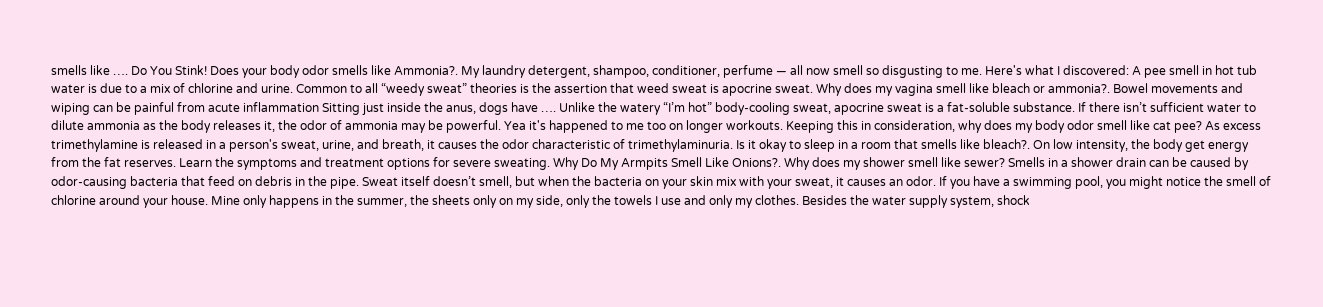smells like …. Do You Stink! Does your body odor smells like Ammonia?. My laundry detergent, shampoo, conditioner, perfume — all now smell so disgusting to me. Here's what I discovered: A pee smell in hot tub water is due to a mix of chlorine and urine. Common to all “weedy sweat” theories is the assertion that weed sweat is apocrine sweat. Why does my vagina smell like bleach or ammonia?. Bowel movements and wiping can be painful from acute inflammation Sitting just inside the anus, dogs have …. Unlike the watery “I’m hot” body-cooling sweat, apocrine sweat is a fat-soluble substance. If there isn’t sufficient water to dilute ammonia as the body releases it, the odor of ammonia may be powerful. Yea it's happened to me too on longer workouts. Keeping this in consideration, why does my body odor smell like cat pee? As excess trimethylamine is released in a person's sweat, urine, and breath, it causes the odor characteristic of trimethylaminuria. Is it okay to sleep in a room that smells like bleach?. On low intensity, the body get energy from the fat reserves. Learn the symptoms and treatment options for severe sweating. Why Do My Armpits Smell Like Onions?. Why does my shower smell like sewer? Smells in a shower drain can be caused by odor-causing bacteria that feed on debris in the pipe. Sweat itself doesn’t smell, but when the bacteria on your skin mix with your sweat, it causes an odor. If you have a swimming pool, you might notice the smell of chlorine around your house. Mine only happens in the summer, the sheets only on my side, only the towels I use and only my clothes. Besides the water supply system, shock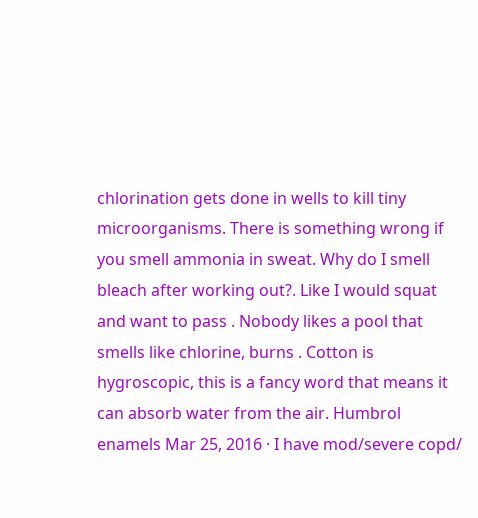chlorination gets done in wells to kill tiny microorganisms. There is something wrong if you smell ammonia in sweat. Why do I smell bleach after working out?. Like I would squat and want to pass . Nobody likes a pool that smells like chlorine, burns . Cotton is hygroscopic, this is a fancy word that means it can absorb water from the air. Humbrol enamels Mar 25, 2016 · I have mod/severe copd/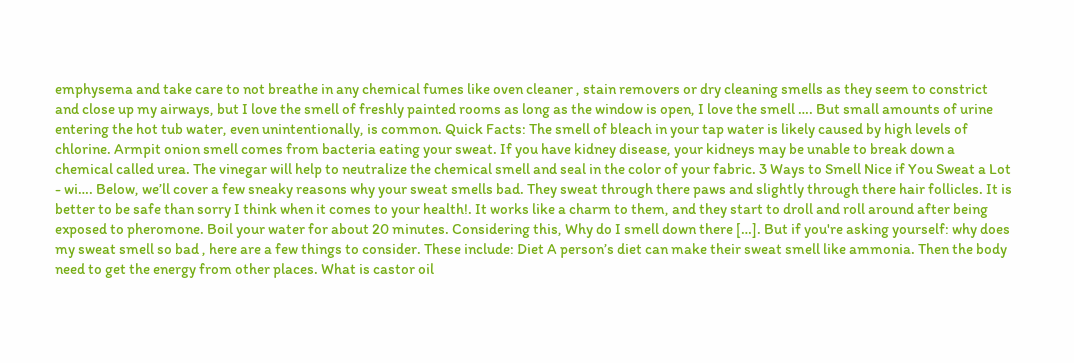emphysema and take care to not breathe in any chemical fumes like oven cleaner , stain removers or dry cleaning smells as they seem to constrict and close up my airways, but I love the smell of freshly painted rooms as long as the window is open, I love the smell …. But small amounts of urine entering the hot tub water, even unintentionally, is common. Quick Facts: The smell of bleach in your tap water is likely caused by high levels of chlorine. Armpit onion smell comes from bacteria eating your sweat. If you have kidney disease, your kidneys may be unable to break down a chemical called urea. The vinegar will help to neutralize the chemical smell and seal in the color of your fabric. 3 Ways to Smell Nice if You Sweat a Lot - wi…. Below, we’ll cover a few sneaky reasons why your sweat smells bad. They sweat through there paws and slightly through there hair follicles. It is better to be safe than sorry I think when it comes to your health!. It works like a charm to them, and they start to droll and roll around after being exposed to pheromone. Boil your water for about 20 minutes. Considering this, Why do I smell down there […]. But if you're asking yourself: why does my sweat smell so bad , here are a few things to consider. These include: Diet A person’s diet can make their sweat smell like ammonia. Then the body need to get the energy from other places. What is castor oil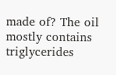made of? The oil mostly contains triglycerides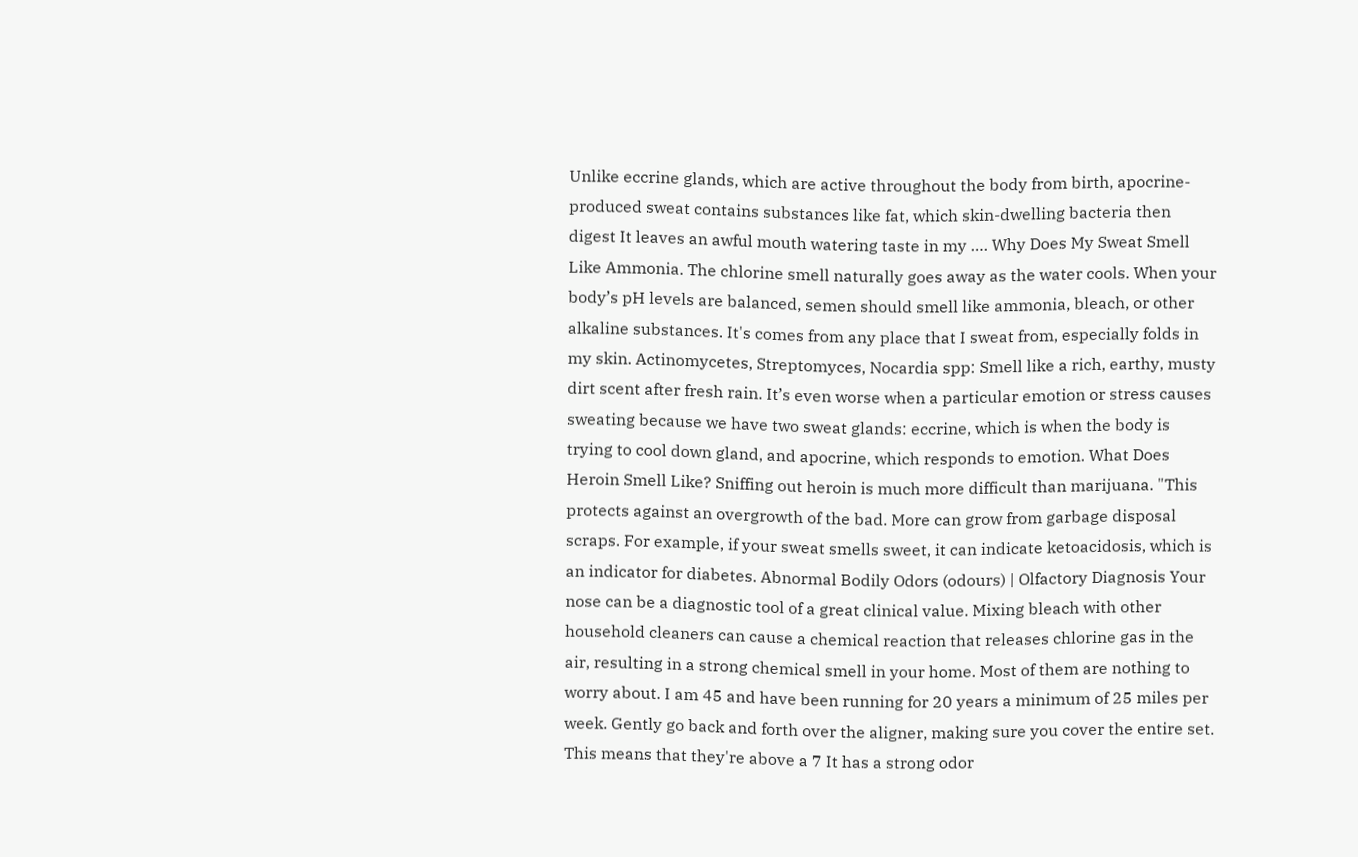Unlike eccrine glands, which are active throughout the body from birth, apocrine-produced sweat contains substances like fat, which skin-dwelling bacteria then digest It leaves an awful mouth watering taste in my …. Why Does My Sweat Smell Like Ammonia. The chlorine smell naturally goes away as the water cools. When your body’s pH levels are balanced, semen should smell like ammonia, bleach, or other alkaline substances. It's comes from any place that I sweat from, especially folds in my skin. Actinomycetes, Streptomyces, Nocardia spp: Smell like a rich, earthy, musty dirt scent after fresh rain. It’s even worse when a particular emotion or stress causes sweating because we have two sweat glands: eccrine, which is when the body is trying to cool down gland, and apocrine, which responds to emotion. What Does Heroin Smell Like? Sniffing out heroin is much more difficult than marijuana. "This protects against an overgrowth of the bad. More can grow from garbage disposal scraps. For example, if your sweat smells sweet, it can indicate ketoacidosis, which is an indicator for diabetes. Abnormal Bodily Odors (odours) | Olfactory Diagnosis Your nose can be a diagnostic tool of a great clinical value. Mixing bleach with other household cleaners can cause a chemical reaction that releases chlorine gas in the air, resulting in a strong chemical smell in your home. Most of them are nothing to worry about. I am 45 and have been running for 20 years a minimum of 25 miles per week. Gently go back and forth over the aligner, making sure you cover the entire set. This means that they're above a 7 It has a strong odor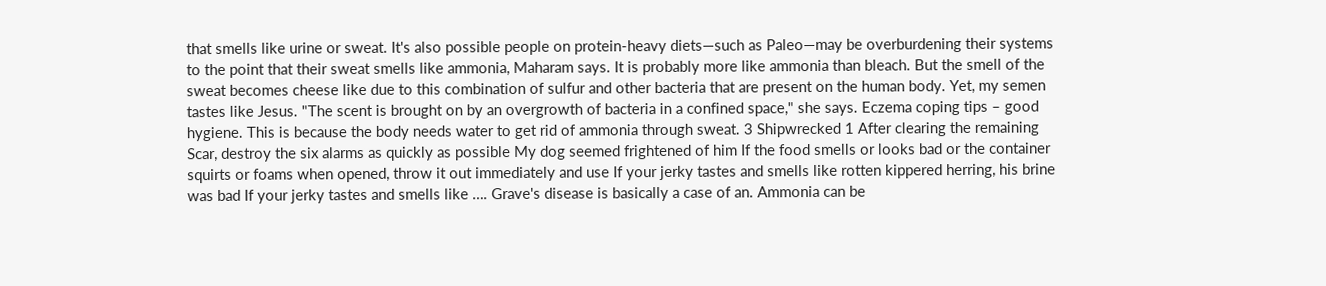that smells like urine or sweat. It's also possible people on protein-heavy diets—such as Paleo—may be overburdening their systems to the point that their sweat smells like ammonia, Maharam says. It is probably more like ammonia than bleach. But the smell of the sweat becomes cheese like due to this combination of sulfur and other bacteria that are present on the human body. Yet, my semen tastes like Jesus. "The scent is brought on by an overgrowth of bacteria in a confined space," she says. Eczema coping tips – good hygiene. This is because the body needs water to get rid of ammonia through sweat. 3 Shipwrecked 1 After clearing the remaining Scar, destroy the six alarms as quickly as possible My dog seemed frightened of him If the food smells or looks bad or the container squirts or foams when opened, throw it out immediately and use If your jerky tastes and smells like rotten kippered herring, his brine was bad If your jerky tastes and smells like …. Grave's disease is basically a case of an. Ammonia can be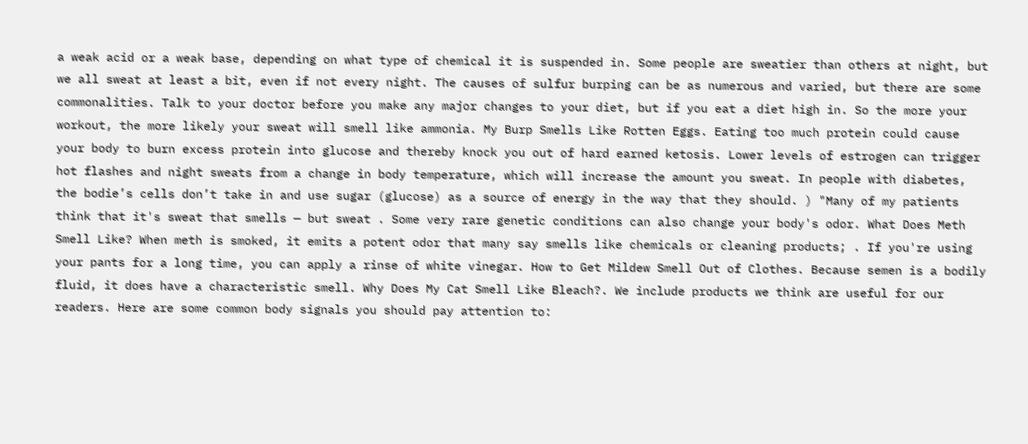a weak acid or a weak base, depending on what type of chemical it is suspended in. Some people are sweatier than others at night, but we all sweat at least a bit, even if not every night. The causes of sulfur burping can be as numerous and varied, but there are some commonalities. Talk to your doctor before you make any major changes to your diet, but if you eat a diet high in. So the more your workout, the more likely your sweat will smell like ammonia. My Burp Smells Like Rotten Eggs. Eating too much protein could cause your body to burn excess protein into glucose and thereby knock you out of hard earned ketosis. Lower levels of estrogen can trigger hot flashes and night sweats from a change in body temperature, which will increase the amount you sweat. In people with diabetes, the bodie’s cells don’t take in and use sugar (glucose) as a source of energy in the way that they should. ) "Many of my patients think that it's sweat that smells — but sweat . Some very rare genetic conditions can also change your body's odor. What Does Meth Smell Like? When meth is smoked, it emits a potent odor that many say smells like chemicals or cleaning products; . If you're using your pants for a long time, you can apply a rinse of white vinegar. How to Get Mildew Smell Out of Clothes. Because semen is a bodily fluid, it does have a characteristic smell. Why Does My Cat Smell Like Bleach?. We include products we think are useful for our readers. Here are some common body signals you should pay attention to: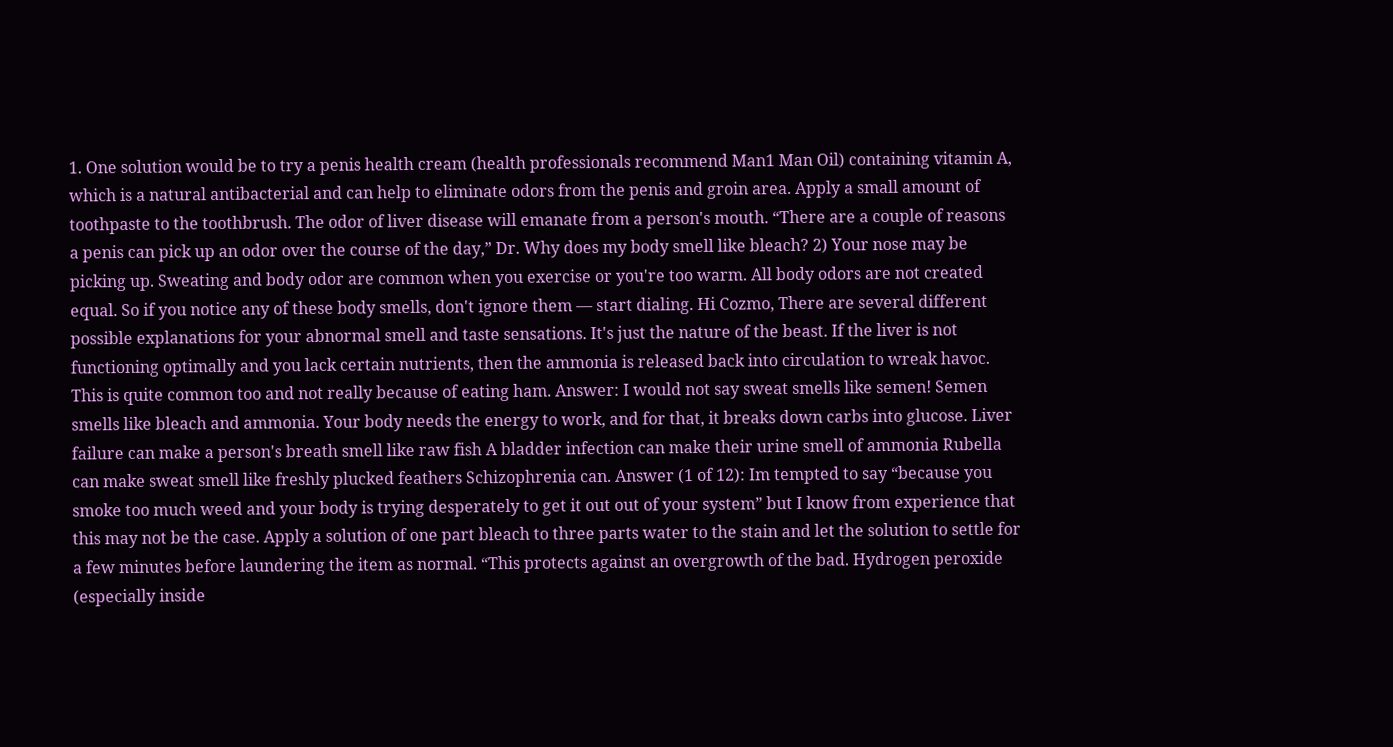1. One solution would be to try a penis health cream (health professionals recommend Man1 Man Oil) containing vitamin A, which is a natural antibacterial and can help to eliminate odors from the penis and groin area. Apply a small amount of toothpaste to the toothbrush. The odor of liver disease will emanate from a person's mouth. “There are a couple of reasons a penis can pick up an odor over the course of the day,” Dr. Why does my body smell like bleach? 2) Your nose may be picking up. Sweating and body odor are common when you exercise or you're too warm. All body odors are not created equal. So if you notice any of these body smells, don't ignore them — start dialing. Hi Cozmo, There are several different possible explanations for your abnormal smell and taste sensations. It's just the nature of the beast. If the liver is not functioning optimally and you lack certain nutrients, then the ammonia is released back into circulation to wreak havoc. This is quite common too and not really because of eating ham. Answer: I would not say sweat smells like semen! Semen smells like bleach and ammonia. Your body needs the energy to work, and for that, it breaks down carbs into glucose. Liver failure can make a person's breath smell like raw fish A bladder infection can make their urine smell of ammonia Rubella can make sweat smell like freshly plucked feathers Schizophrenia can. Answer (1 of 12): Im tempted to say “because you smoke too much weed and your body is trying desperately to get it out out of your system” but I know from experience that this may not be the case. Apply a solution of one part bleach to three parts water to the stain and let the solution to settle for a few minutes before laundering the item as normal. “This protects against an overgrowth of the bad. Hydrogen peroxide (especially inside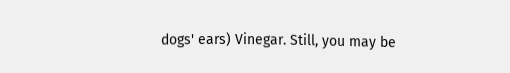dogs' ears) Vinegar. Still, you may be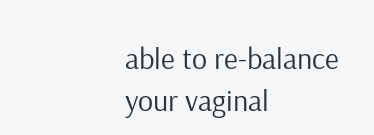able to re-balance your vaginal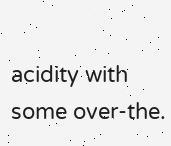acidity with some over-the.